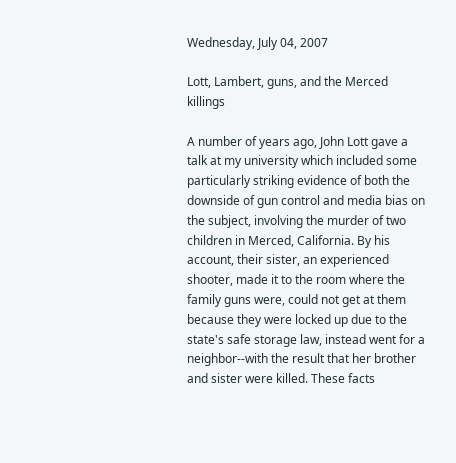Wednesday, July 04, 2007

Lott, Lambert, guns, and the Merced killings

A number of years ago, John Lott gave a talk at my university which included some particularly striking evidence of both the downside of gun control and media bias on the subject, involving the murder of two children in Merced, California. By his account, their sister, an experienced shooter, made it to the room where the family guns were, could not get at them because they were locked up due to the state's safe storage law, instead went for a neighbor--with the result that her brother and sister were killed. These facts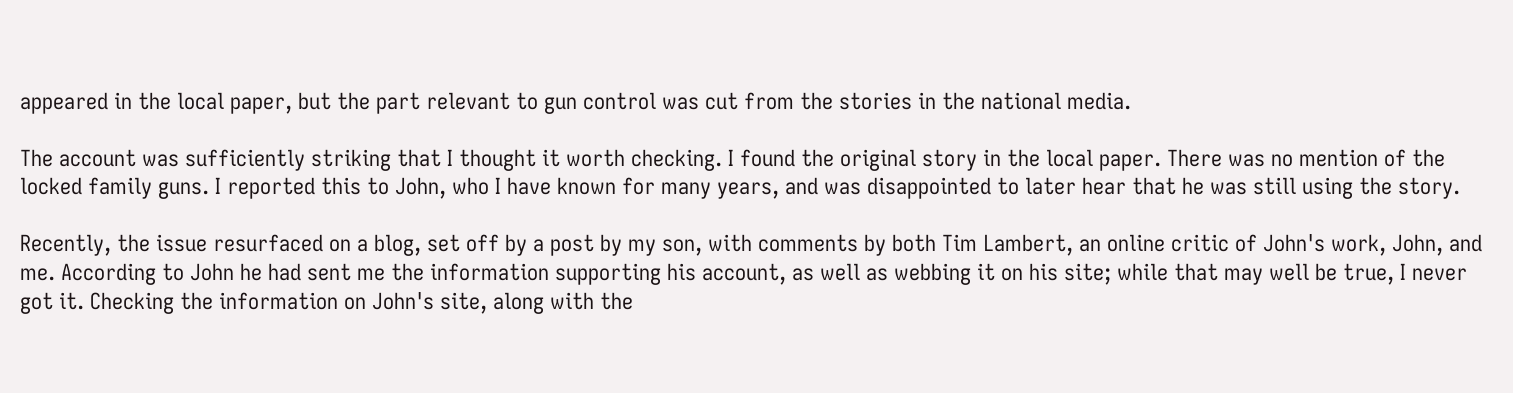appeared in the local paper, but the part relevant to gun control was cut from the stories in the national media.

The account was sufficiently striking that I thought it worth checking. I found the original story in the local paper. There was no mention of the locked family guns. I reported this to John, who I have known for many years, and was disappointed to later hear that he was still using the story.

Recently, the issue resurfaced on a blog, set off by a post by my son, with comments by both Tim Lambert, an online critic of John's work, John, and me. According to John he had sent me the information supporting his account, as well as webbing it on his site; while that may well be true, I never got it. Checking the information on John's site, along with the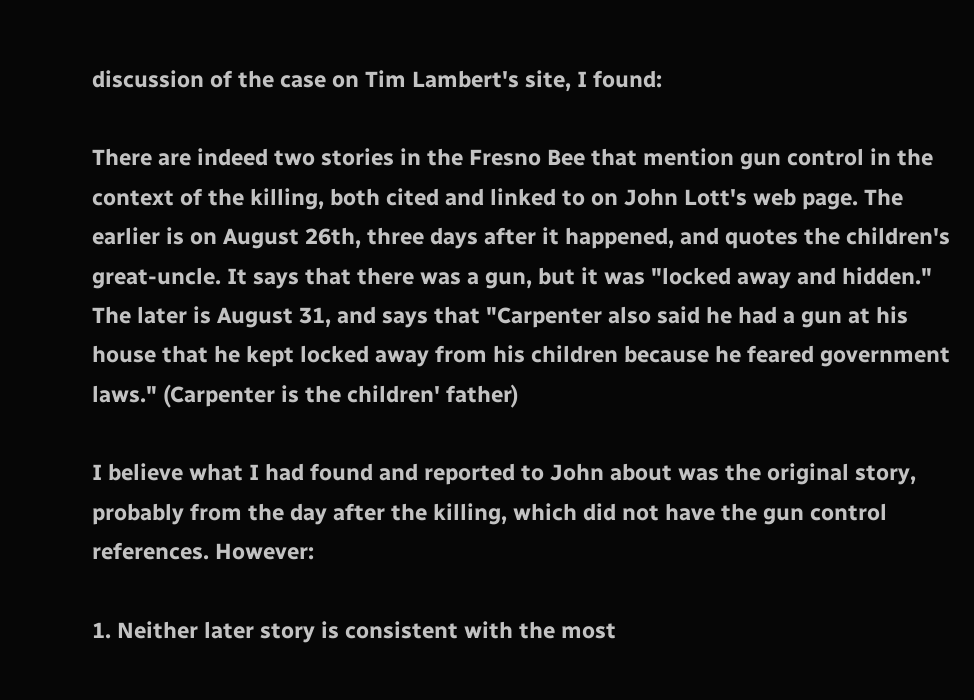discussion of the case on Tim Lambert's site, I found:

There are indeed two stories in the Fresno Bee that mention gun control in the context of the killing, both cited and linked to on John Lott's web page. The earlier is on August 26th, three days after it happened, and quotes the children's great-uncle. It says that there was a gun, but it was "locked away and hidden." The later is August 31, and says that "Carpenter also said he had a gun at his house that he kept locked away from his children because he feared government laws." (Carpenter is the children' father)

I believe what I had found and reported to John about was the original story, probably from the day after the killing, which did not have the gun control references. However:

1. Neither later story is consistent with the most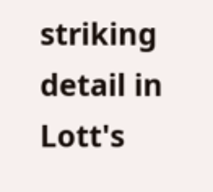striking detail in Lott's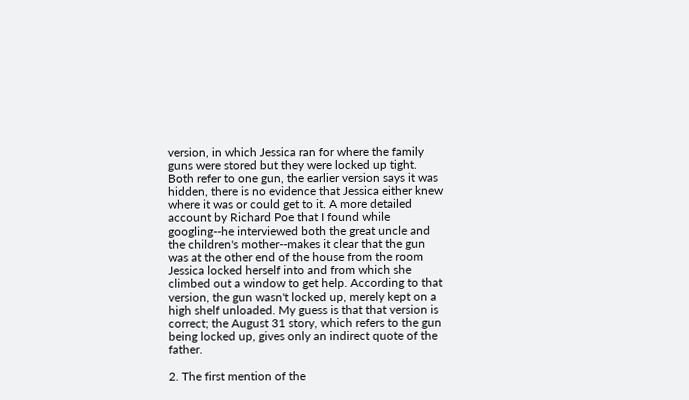version, in which Jessica ran for where the family guns were stored but they were locked up tight. Both refer to one gun, the earlier version says it was hidden, there is no evidence that Jessica either knew where it was or could get to it. A more detailed account by Richard Poe that I found while googling--he interviewed both the great uncle and the children's mother--makes it clear that the gun was at the other end of the house from the room Jessica locked herself into and from which she climbed out a window to get help. According to that version, the gun wasn't locked up, merely kept on a high shelf unloaded. My guess is that that version is correct; the August 31 story, which refers to the gun being locked up, gives only an indirect quote of the father.

2. The first mention of the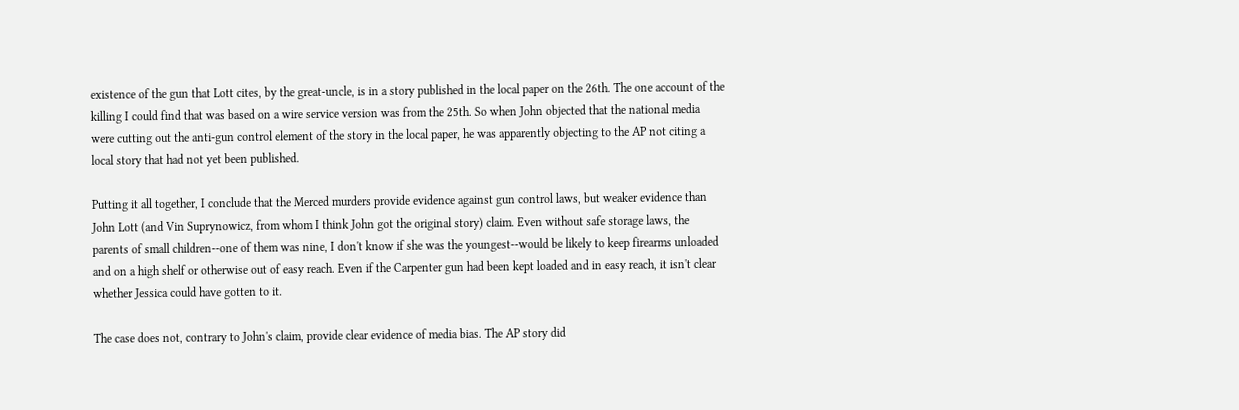existence of the gun that Lott cites, by the great-uncle, is in a story published in the local paper on the 26th. The one account of the killing I could find that was based on a wire service version was from the 25th. So when John objected that the national media were cutting out the anti-gun control element of the story in the local paper, he was apparently objecting to the AP not citing a local story that had not yet been published.

Putting it all together, I conclude that the Merced murders provide evidence against gun control laws, but weaker evidence than John Lott (and Vin Suprynowicz, from whom I think John got the original story) claim. Even without safe storage laws, the parents of small children--one of them was nine, I don't know if she was the youngest--would be likely to keep firearms unloaded and on a high shelf or otherwise out of easy reach. Even if the Carpenter gun had been kept loaded and in easy reach, it isn't clear whether Jessica could have gotten to it.

The case does not, contrary to John's claim, provide clear evidence of media bias. The AP story did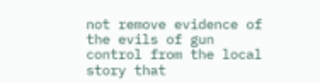not remove evidence of the evils of gun control from the local story that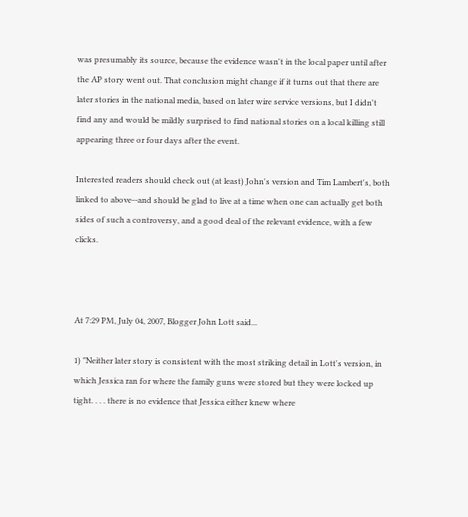was presumably its source, because the evidence wasn't in the local paper until after the AP story went out. That conclusion might change if it turns out that there are later stories in the national media, based on later wire service versions, but I didn't find any and would be mildly surprised to find national stories on a local killing still appearing three or four days after the event.

Interested readers should check out (at least) John's version and Tim Lambert's, both linked to above--and should be glad to live at a time when one can actually get both sides of such a controversy, and a good deal of the relevant evidence, with a few clicks.



At 7:29 PM, July 04, 2007, Blogger John Lott said...

1) "Neither later story is consistent with the most striking detail in Lott's version, in which Jessica ran for where the family guns were stored but they were locked up tight. . . . there is no evidence that Jessica either knew where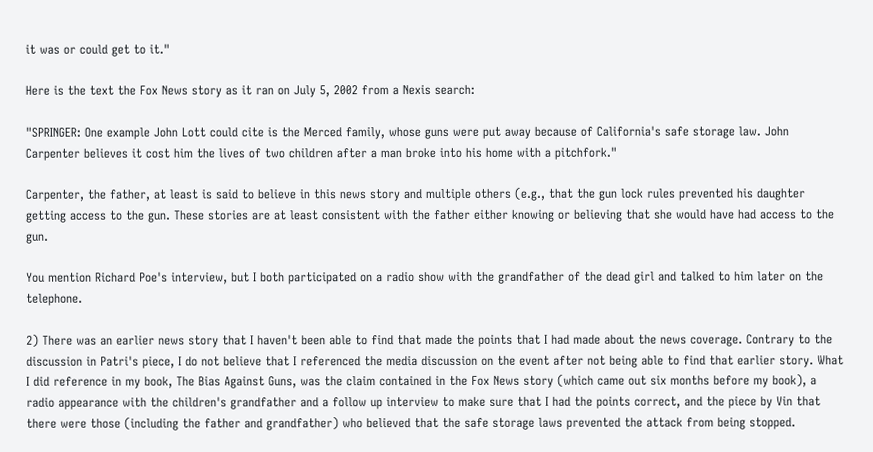it was or could get to it."

Here is the text the Fox News story as it ran on July 5, 2002 from a Nexis search:

"SPRINGER: One example John Lott could cite is the Merced family, whose guns were put away because of California's safe storage law. John Carpenter believes it cost him the lives of two children after a man broke into his home with a pitchfork."

Carpenter, the father, at least is said to believe in this news story and multiple others (e.g., that the gun lock rules prevented his daughter getting access to the gun. These stories are at least consistent with the father either knowing or believing that she would have had access to the gun.

You mention Richard Poe's interview, but I both participated on a radio show with the grandfather of the dead girl and talked to him later on the telephone.

2) There was an earlier news story that I haven't been able to find that made the points that I had made about the news coverage. Contrary to the discussion in Patri's piece, I do not believe that I referenced the media discussion on the event after not being able to find that earlier story. What I did reference in my book, The Bias Against Guns, was the claim contained in the Fox News story (which came out six months before my book), a radio appearance with the children's grandfather and a follow up interview to make sure that I had the points correct, and the piece by Vin that there were those (including the father and grandfather) who believed that the safe storage laws prevented the attack from being stopped.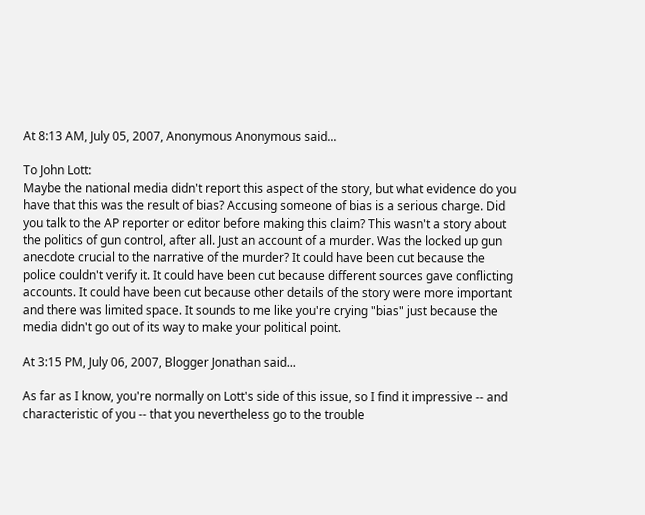At 8:13 AM, July 05, 2007, Anonymous Anonymous said...

To John Lott:
Maybe the national media didn't report this aspect of the story, but what evidence do you have that this was the result of bias? Accusing someone of bias is a serious charge. Did you talk to the AP reporter or editor before making this claim? This wasn't a story about the politics of gun control, after all. Just an account of a murder. Was the locked up gun anecdote crucial to the narrative of the murder? It could have been cut because the police couldn't verify it. It could have been cut because different sources gave conflicting accounts. It could have been cut because other details of the story were more important and there was limited space. It sounds to me like you're crying "bias" just because the media didn't go out of its way to make your political point.

At 3:15 PM, July 06, 2007, Blogger Jonathan said...

As far as I know, you're normally on Lott's side of this issue, so I find it impressive -- and characteristic of you -- that you nevertheless go to the trouble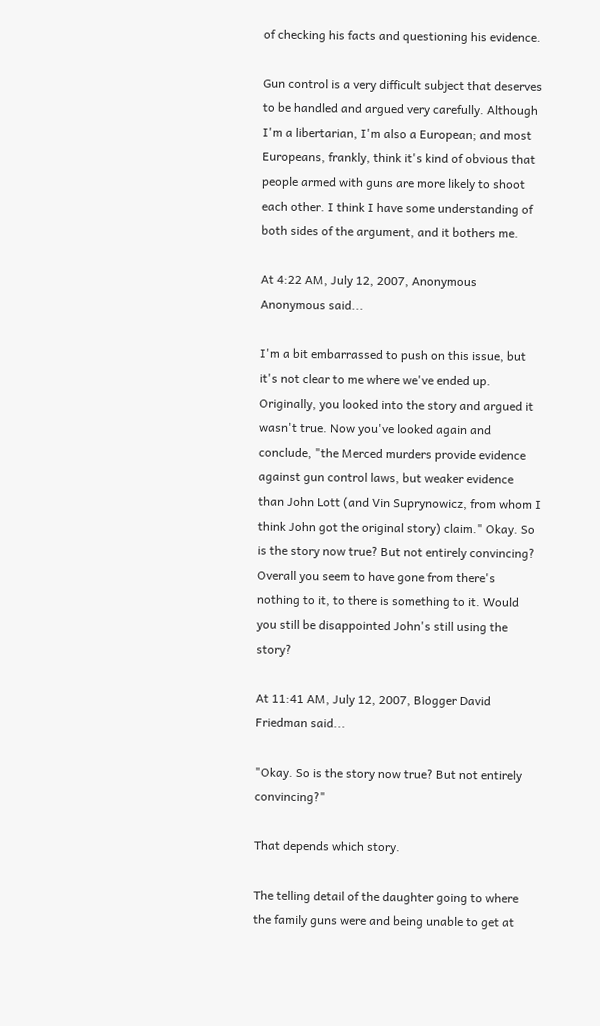of checking his facts and questioning his evidence.

Gun control is a very difficult subject that deserves to be handled and argued very carefully. Although I'm a libertarian, I'm also a European; and most Europeans, frankly, think it's kind of obvious that people armed with guns are more likely to shoot each other. I think I have some understanding of both sides of the argument, and it bothers me.

At 4:22 AM, July 12, 2007, Anonymous Anonymous said...

I'm a bit embarrassed to push on this issue, but it's not clear to me where we've ended up. Originally, you looked into the story and argued it wasn't true. Now you've looked again and conclude, "the Merced murders provide evidence against gun control laws, but weaker evidence than John Lott (and Vin Suprynowicz, from whom I think John got the original story) claim." Okay. So is the story now true? But not entirely convincing? Overall you seem to have gone from there's nothing to it, to there is something to it. Would you still be disappointed John's still using the story?

At 11:41 AM, July 12, 2007, Blogger David Friedman said...

"Okay. So is the story now true? But not entirely convincing?"

That depends which story.

The telling detail of the daughter going to where the family guns were and being unable to get at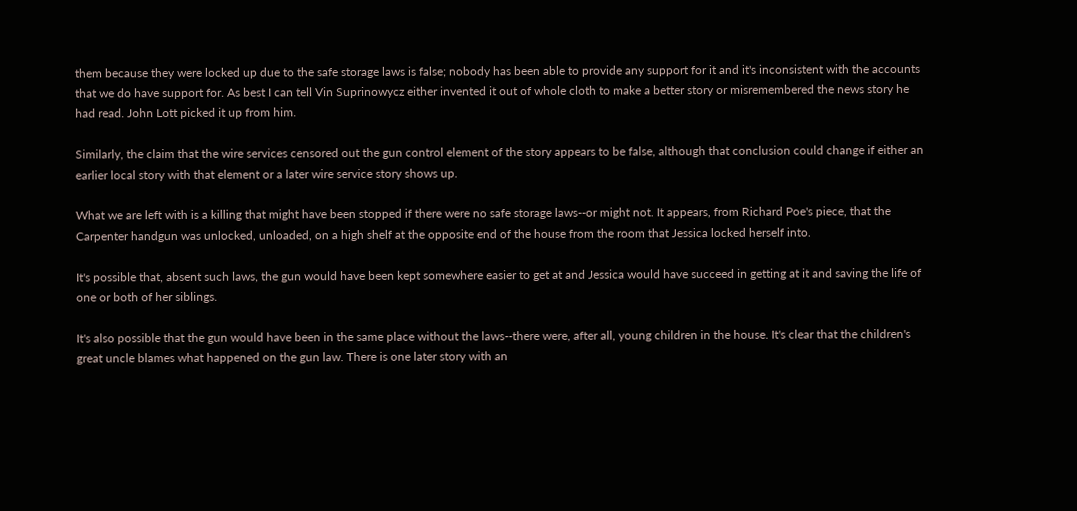them because they were locked up due to the safe storage laws is false; nobody has been able to provide any support for it and it's inconsistent with the accounts that we do have support for. As best I can tell Vin Suprinowycz either invented it out of whole cloth to make a better story or misremembered the news story he had read. John Lott picked it up from him.

Similarly, the claim that the wire services censored out the gun control element of the story appears to be false, although that conclusion could change if either an earlier local story with that element or a later wire service story shows up.

What we are left with is a killing that might have been stopped if there were no safe storage laws--or might not. It appears, from Richard Poe's piece, that the Carpenter handgun was unlocked, unloaded, on a high shelf at the opposite end of the house from the room that Jessica locked herself into.

It's possible that, absent such laws, the gun would have been kept somewhere easier to get at and Jessica would have succeed in getting at it and saving the life of one or both of her siblings.

It's also possible that the gun would have been in the same place without the laws--there were, after all, young children in the house. It's clear that the children's great uncle blames what happened on the gun law. There is one later story with an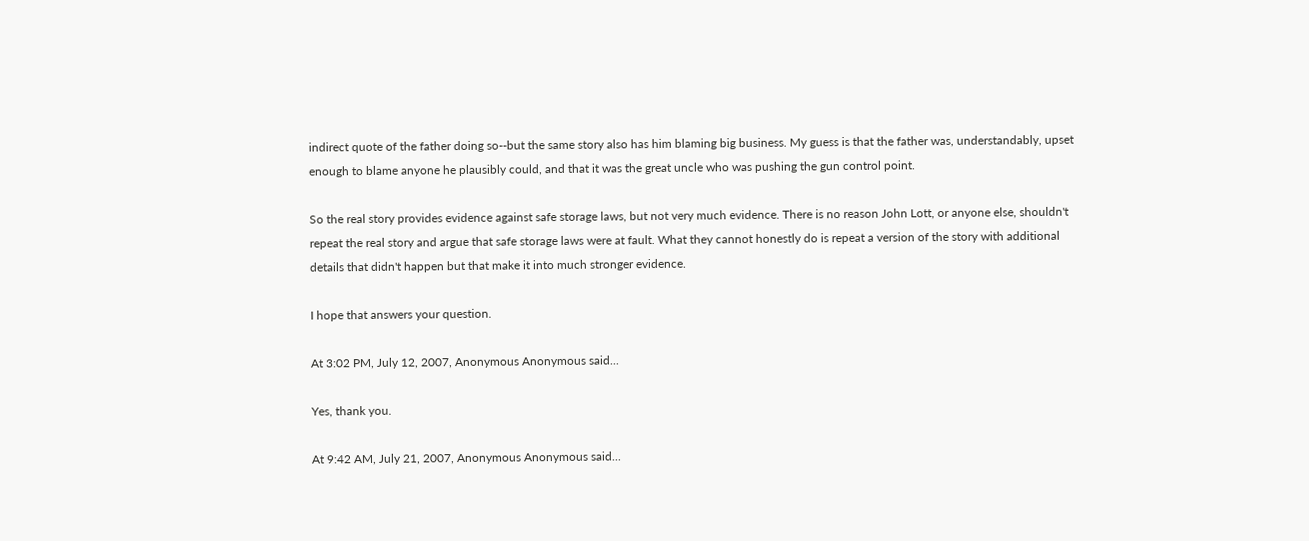indirect quote of the father doing so--but the same story also has him blaming big business. My guess is that the father was, understandably, upset enough to blame anyone he plausibly could, and that it was the great uncle who was pushing the gun control point.

So the real story provides evidence against safe storage laws, but not very much evidence. There is no reason John Lott, or anyone else, shouldn't repeat the real story and argue that safe storage laws were at fault. What they cannot honestly do is repeat a version of the story with additional details that didn't happen but that make it into much stronger evidence.

I hope that answers your question.

At 3:02 PM, July 12, 2007, Anonymous Anonymous said...

Yes, thank you.

At 9:42 AM, July 21, 2007, Anonymous Anonymous said...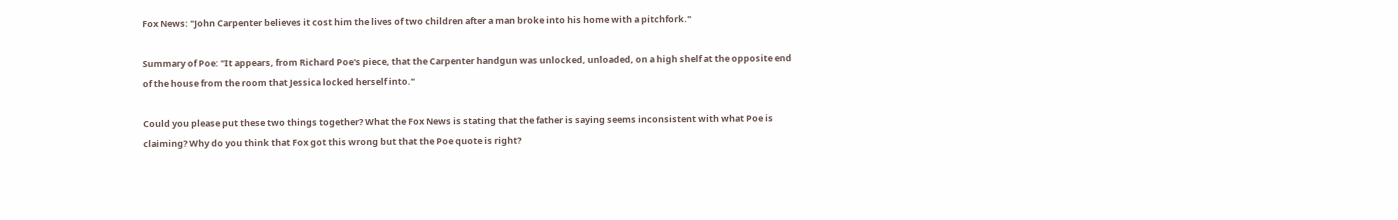Fox News: "John Carpenter believes it cost him the lives of two children after a man broke into his home with a pitchfork."

Summary of Poe: "It appears, from Richard Poe's piece, that the Carpenter handgun was unlocked, unloaded, on a high shelf at the opposite end of the house from the room that Jessica locked herself into."

Could you please put these two things together? What the Fox News is stating that the father is saying seems inconsistent with what Poe is claiming? Why do you think that Fox got this wrong but that the Poe quote is right?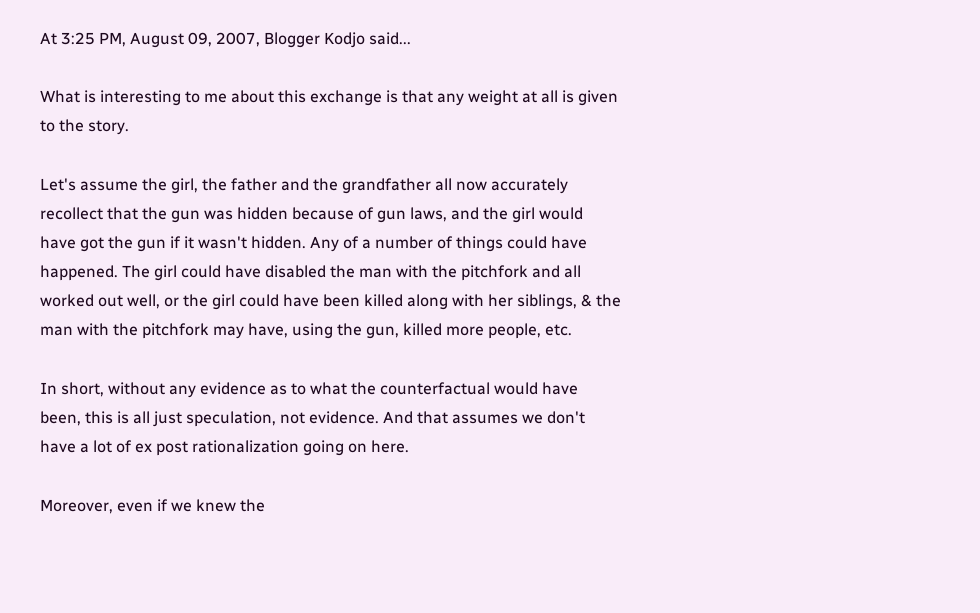At 3:25 PM, August 09, 2007, Blogger Kodjo said...

What is interesting to me about this exchange is that any weight at all is given to the story.

Let's assume the girl, the father and the grandfather all now accurately recollect that the gun was hidden because of gun laws, and the girl would have got the gun if it wasn't hidden. Any of a number of things could have happened. The girl could have disabled the man with the pitchfork and all worked out well, or the girl could have been killed along with her siblings, & the man with the pitchfork may have, using the gun, killed more people, etc.

In short, without any evidence as to what the counterfactual would have been, this is all just speculation, not evidence. And that assumes we don't have a lot of ex post rationalization going on here.

Moreover, even if we knew the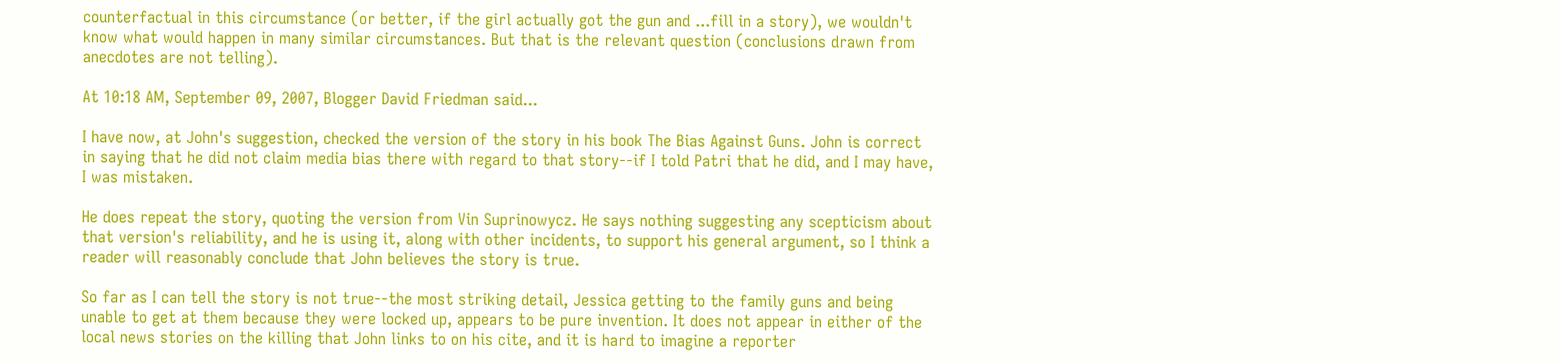counterfactual in this circumstance (or better, if the girl actually got the gun and ...fill in a story), we wouldn't know what would happen in many similar circumstances. But that is the relevant question (conclusions drawn from anecdotes are not telling).

At 10:18 AM, September 09, 2007, Blogger David Friedman said...

I have now, at John's suggestion, checked the version of the story in his book The Bias Against Guns. John is correct in saying that he did not claim media bias there with regard to that story--if I told Patri that he did, and I may have, I was mistaken.

He does repeat the story, quoting the version from Vin Suprinowycz. He says nothing suggesting any scepticism about that version's reliability, and he is using it, along with other incidents, to support his general argument, so I think a reader will reasonably conclude that John believes the story is true.

So far as I can tell the story is not true--the most striking detail, Jessica getting to the family guns and being unable to get at them because they were locked up, appears to be pure invention. It does not appear in either of the local news stories on the killing that John links to on his cite, and it is hard to imagine a reporter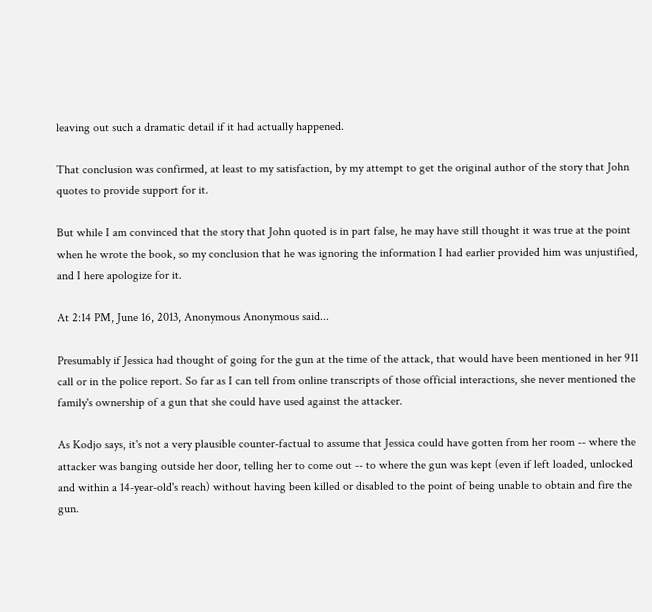leaving out such a dramatic detail if it had actually happened.

That conclusion was confirmed, at least to my satisfaction, by my attempt to get the original author of the story that John quotes to provide support for it.

But while I am convinced that the story that John quoted is in part false, he may have still thought it was true at the point when he wrote the book, so my conclusion that he was ignoring the information I had earlier provided him was unjustified, and I here apologize for it.

At 2:14 PM, June 16, 2013, Anonymous Anonymous said...

Presumably if Jessica had thought of going for the gun at the time of the attack, that would have been mentioned in her 911 call or in the police report. So far as I can tell from online transcripts of those official interactions, she never mentioned the family's ownership of a gun that she could have used against the attacker.

As Kodjo says, it's not a very plausible counter-factual to assume that Jessica could have gotten from her room -- where the attacker was banging outside her door, telling her to come out -- to where the gun was kept (even if left loaded, unlocked and within a 14-year-old's reach) without having been killed or disabled to the point of being unable to obtain and fire the gun.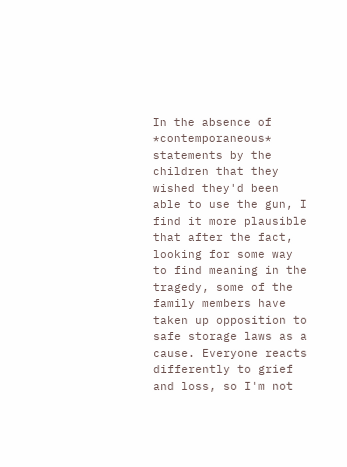In the absence of *contemporaneous* statements by the children that they wished they'd been able to use the gun, I find it more plausible that after the fact, looking for some way to find meaning in the tragedy, some of the family members have taken up opposition to safe storage laws as a cause. Everyone reacts differently to grief and loss, so I'm not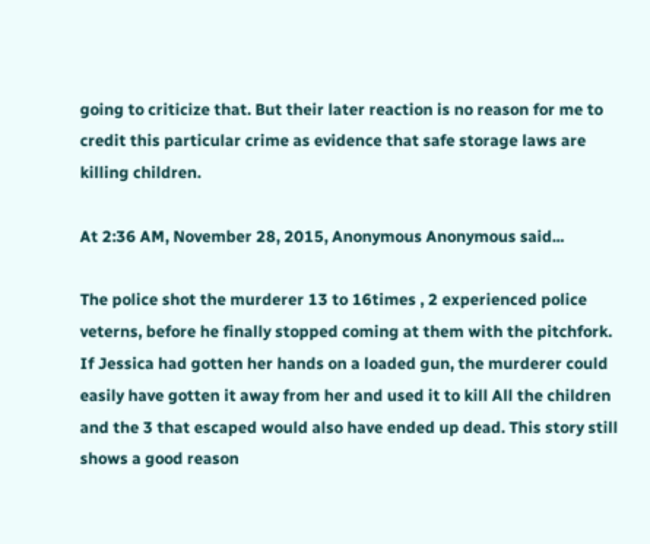going to criticize that. But their later reaction is no reason for me to credit this particular crime as evidence that safe storage laws are killing children.

At 2:36 AM, November 28, 2015, Anonymous Anonymous said...

The police shot the murderer 13 to 16times , 2 experienced police veterns, before he finally stopped coming at them with the pitchfork. If Jessica had gotten her hands on a loaded gun, the murderer could easily have gotten it away from her and used it to kill All the children and the 3 that escaped would also have ended up dead. This story still shows a good reason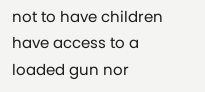not to have children have access to a loaded gun nor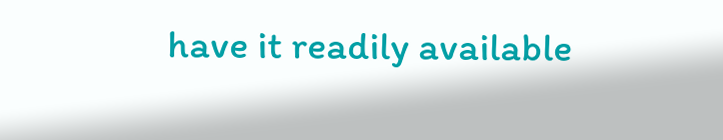have it readily available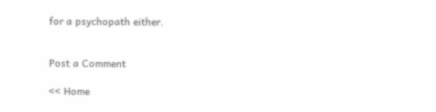for a psychopath either.


Post a Comment

<< Home